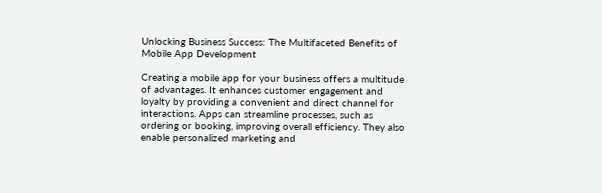Unlocking Business Success: The Multifaceted Benefits of Mobile App Development

Creating a mobile app for your business offers a multitude of advantages. It enhances customer engagement and loyalty by providing a convenient and direct channel for interactions. Apps can streamline processes, such as ordering or booking, improving overall efficiency. They also enable personalized marketing and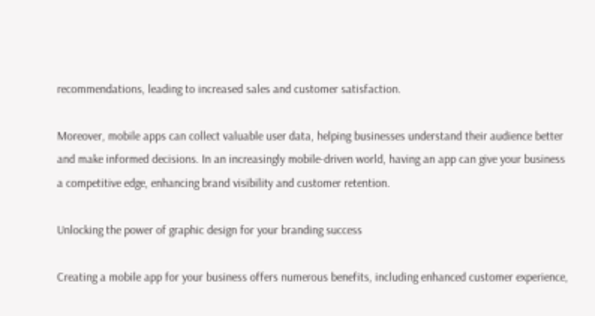recommendations, leading to increased sales and customer satisfaction.

Moreover, mobile apps can collect valuable user data, helping businesses understand their audience better and make informed decisions. In an increasingly mobile-driven world, having an app can give your business a competitive edge, enhancing brand visibility and customer retention.

Unlocking the power of graphic design for your branding success

Creating a mobile app for your business offers numerous benefits, including enhanced customer experience,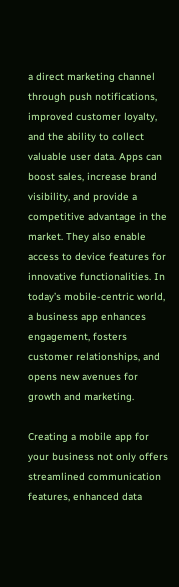a direct marketing channel through push notifications, improved customer loyalty, and the ability to collect valuable user data. Apps can boost sales, increase brand visibility, and provide a competitive advantage in the market. They also enable access to device features for innovative functionalities. In today’s mobile-centric world, a business app enhances engagement, fosters customer relationships, and opens new avenues for growth and marketing.

Creating a mobile app for your business not only offers streamlined communication features, enhanced data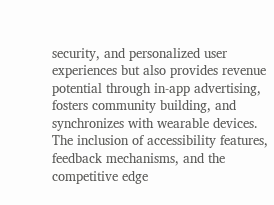security, and personalized user experiences but also provides revenue potential through in-app advertising, fosters community building, and synchronizes with wearable devices. The inclusion of accessibility features, feedback mechanisms, and the competitive edge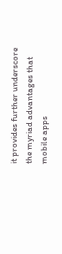it provides further underscore the myriad advantages that mobile apps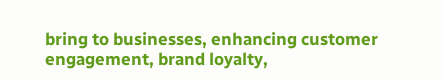bring to businesses, enhancing customer engagement, brand loyalty,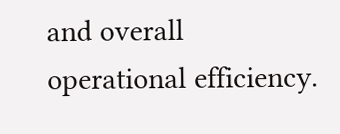and overall operational efficiency.